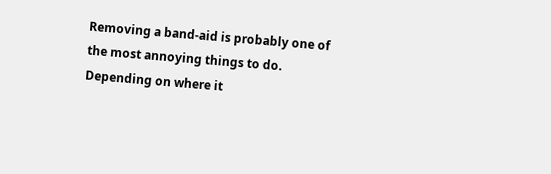Removing a band-aid is probably one of the most annoying things to do. Depending on where it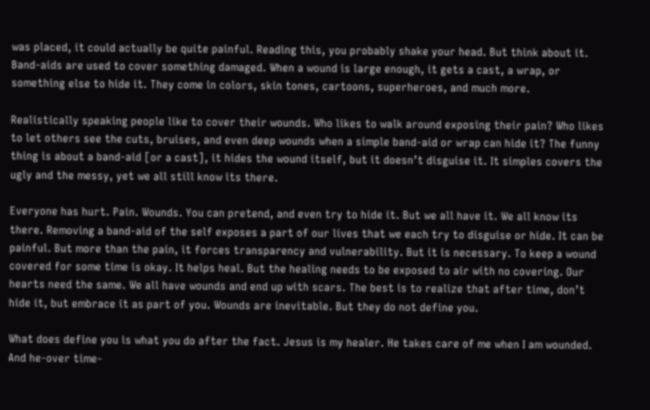was placed, it could actually be quite painful. Reading this, you probably shake your head. But think about it. Band-aids are used to cover something damaged. When a wound is large enough, it gets a cast, a wrap, or something else to hide it. They come in colors, skin tones, cartoons, superheroes, and much more.

Realistically speaking people like to cover their wounds. Who likes to walk around exposing their pain? Who likes to let others see the cuts, bruises, and even deep wounds when a simple band-aid or wrap can hide it? The funny thing is about a band-aid [or a cast], it hides the wound itself, but it doesn’t disguise it. It simples covers the ugly and the messy, yet we all still know its there.

Everyone has hurt. Pain. Wounds. You can pretend, and even try to hide it. But we all have it. We all know its there. Removing a band-aid of the self exposes a part of our lives that we each try to disguise or hide. It can be painful. But more than the pain, it forces transparency and vulnerability. But it is necessary. To keep a wound covered for some time is okay. It helps heal. But the healing needs to be exposed to air with no covering. Our hearts need the same. We all have wounds and end up with scars. The best is to realize that after time, don’t hide it, but embrace it as part of you. Wounds are inevitable. But they do not define you.

What does define you is what you do after the fact. Jesus is my healer. He takes care of me when I am wounded. And he-over time-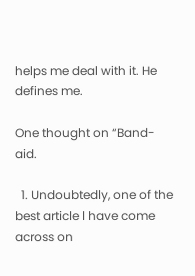helps me deal with it. He defines me.

One thought on “Band-aid.

  1. Undoubtedly, one of the best article l have come across on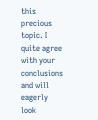this precious topic. I quite agree with your conclusions and will eagerly look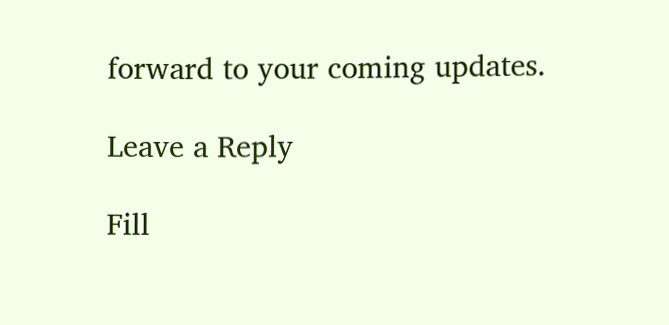forward to your coming updates.

Leave a Reply

Fill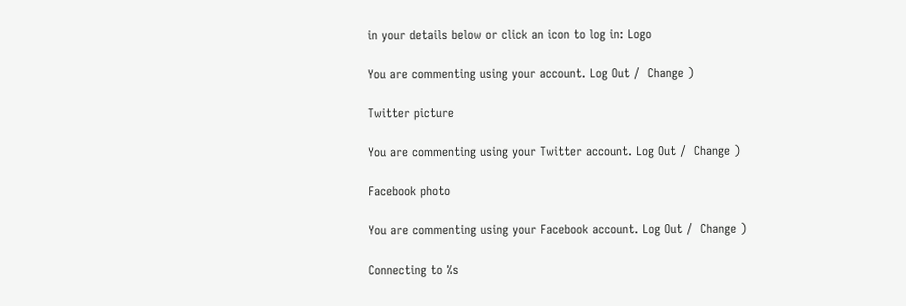in your details below or click an icon to log in: Logo

You are commenting using your account. Log Out /  Change )

Twitter picture

You are commenting using your Twitter account. Log Out /  Change )

Facebook photo

You are commenting using your Facebook account. Log Out /  Change )

Connecting to %s